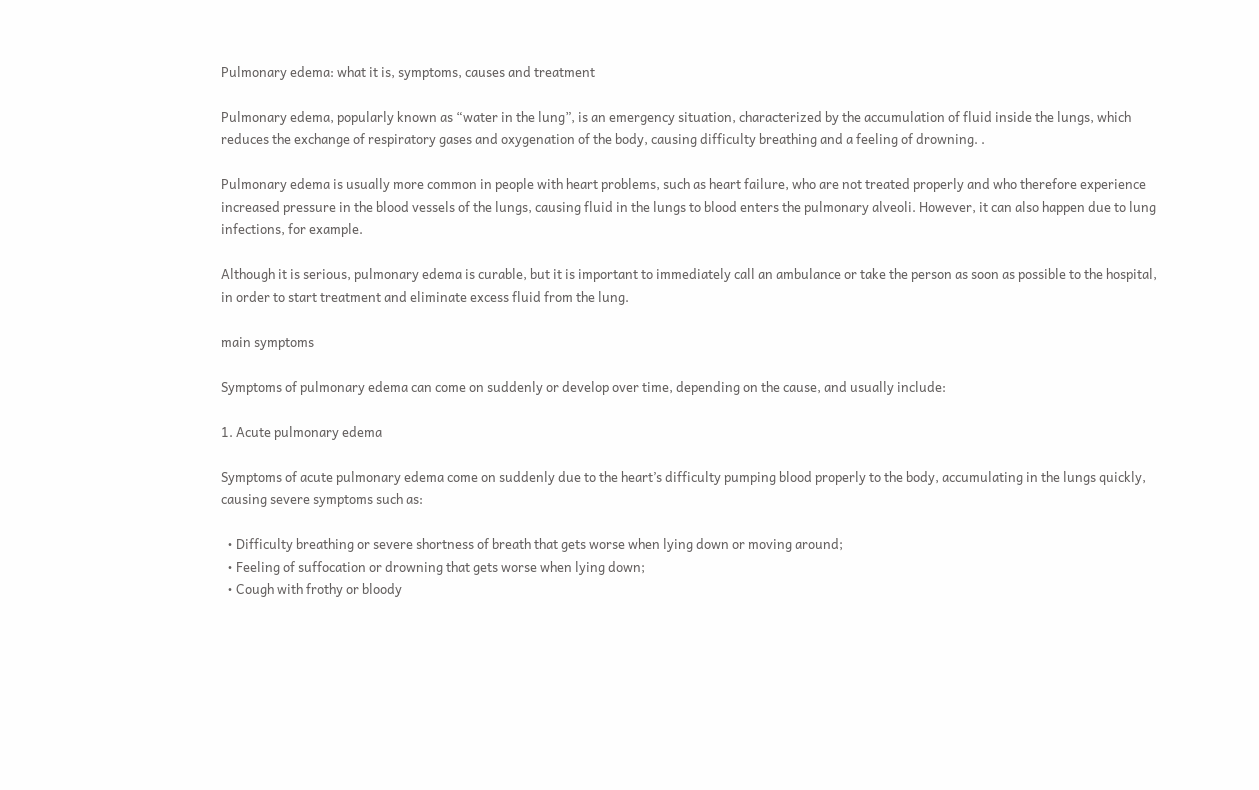Pulmonary edema: what it is, symptoms, causes and treatment

Pulmonary edema, popularly known as “water in the lung”, is an emergency situation, characterized by the accumulation of fluid inside the lungs, which reduces the exchange of respiratory gases and oxygenation of the body, causing difficulty breathing and a feeling of drowning. .

Pulmonary edema is usually more common in people with heart problems, such as heart failure, who are not treated properly and who therefore experience increased pressure in the blood vessels of the lungs, causing fluid in the lungs to blood enters the pulmonary alveoli. However, it can also happen due to lung infections, for example.

Although it is serious, pulmonary edema is curable, but it is important to immediately call an ambulance or take the person as soon as possible to the hospital, in order to start treatment and eliminate excess fluid from the lung.

main symptoms

Symptoms of pulmonary edema can come on suddenly or develop over time, depending on the cause, and usually include:

1. Acute pulmonary edema

Symptoms of acute pulmonary edema come on suddenly due to the heart’s difficulty pumping blood properly to the body, accumulating in the lungs quickly, causing severe symptoms such as:

  • Difficulty breathing or severe shortness of breath that gets worse when lying down or moving around;
  • Feeling of suffocation or drowning that gets worse when lying down;
  • Cough with frothy or bloody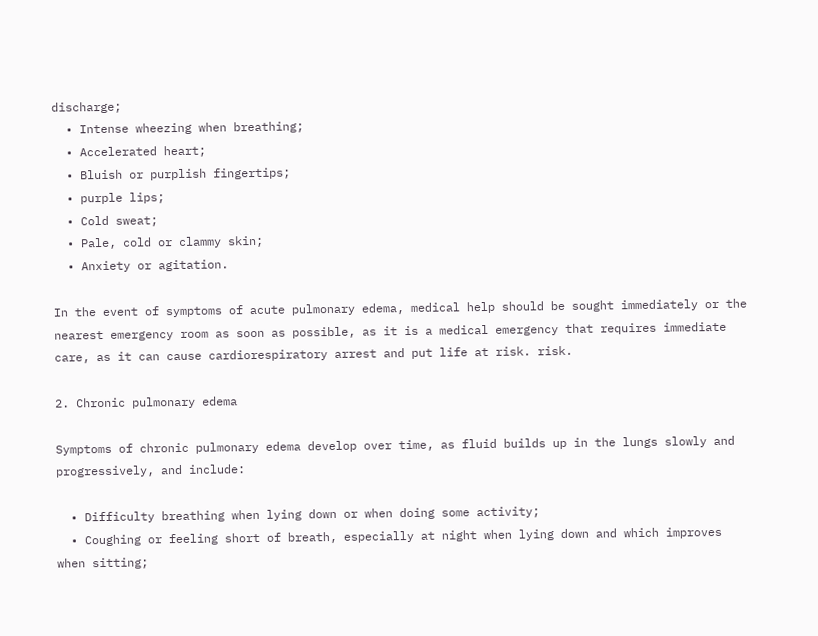discharge;
  • Intense wheezing when breathing;
  • Accelerated heart;
  • Bluish or purplish fingertips;
  • purple lips;
  • Cold sweat;
  • Pale, cold or clammy skin;
  • Anxiety or agitation.

In the event of symptoms of acute pulmonary edema, medical help should be sought immediately or the nearest emergency room as soon as possible, as it is a medical emergency that requires immediate care, as it can cause cardiorespiratory arrest and put life at risk. risk.

2. Chronic pulmonary edema

Symptoms of chronic pulmonary edema develop over time, as fluid builds up in the lungs slowly and progressively, and include:

  • Difficulty breathing when lying down or when doing some activity;
  • Coughing or feeling short of breath, especially at night when lying down and which improves when sitting;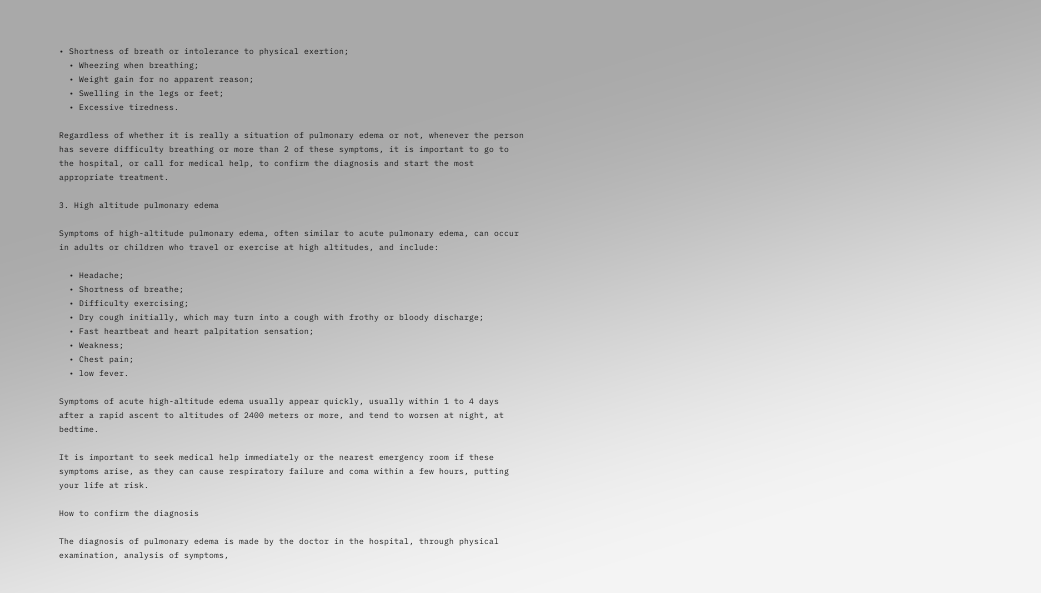• Shortness of breath or intolerance to physical exertion;
  • Wheezing when breathing;
  • Weight gain for no apparent reason;
  • Swelling in the legs or feet;
  • Excessive tiredness.

Regardless of whether it is really a situation of pulmonary edema or not, whenever the person has severe difficulty breathing or more than 2 of these symptoms, it is important to go to the hospital, or call for medical help, to confirm the diagnosis and start the most appropriate treatment.

3. High altitude pulmonary edema

Symptoms of high-altitude pulmonary edema, often similar to acute pulmonary edema, can occur in adults or children who travel or exercise at high altitudes, and include:

  • Headache;
  • Shortness of breathe;
  • Difficulty exercising;
  • Dry cough initially, which may turn into a cough with frothy or bloody discharge;
  • Fast heartbeat and heart palpitation sensation;
  • Weakness;
  • Chest pain;
  • low fever.

Symptoms of acute high-altitude edema usually appear quickly, usually within 1 to 4 days after a rapid ascent to altitudes of 2400 meters or more, and tend to worsen at night, at bedtime.

It is important to seek medical help immediately or the nearest emergency room if these symptoms arise, as they can cause respiratory failure and coma within a few hours, putting your life at risk.

How to confirm the diagnosis

The diagnosis of pulmonary edema is made by the doctor in the hospital, through physical examination, analysis of symptoms,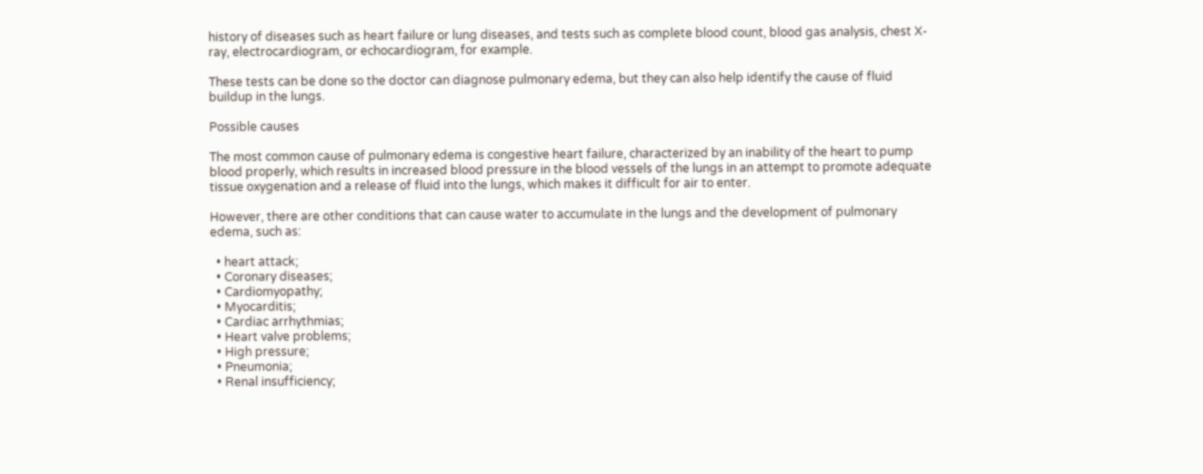history of diseases such as heart failure or lung diseases, and tests such as complete blood count, blood gas analysis, chest X-ray, electrocardiogram, or echocardiogram, for example.

These tests can be done so the doctor can diagnose pulmonary edema, but they can also help identify the cause of fluid buildup in the lungs.

Possible causes

The most common cause of pulmonary edema is congestive heart failure, characterized by an inability of the heart to pump blood properly, which results in increased blood pressure in the blood vessels of the lungs in an attempt to promote adequate tissue oxygenation and a release of fluid into the lungs, which makes it difficult for air to enter.

However, there are other conditions that can cause water to accumulate in the lungs and the development of pulmonary edema, such as:

  • heart attack;
  • Coronary diseases;
  • Cardiomyopathy;
  • Myocarditis;
  • Cardiac arrhythmias;
  • Heart valve problems;
  • High pressure;
  • Pneumonia;
  • Renal insufficiency;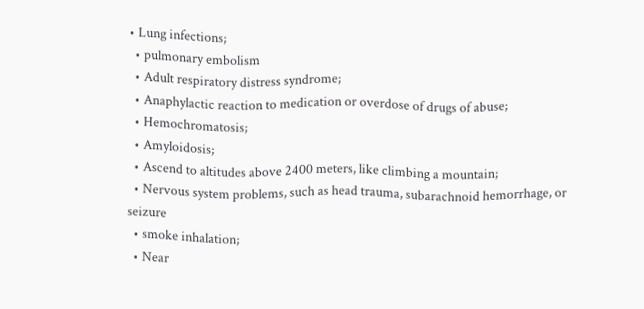• Lung infections;
  • pulmonary embolism
  • Adult respiratory distress syndrome;
  • Anaphylactic reaction to medication or overdose of drugs of abuse;
  • Hemochromatosis;
  • Amyloidosis;
  • Ascend to altitudes above 2400 meters, like climbing a mountain;
  • Nervous system problems, such as head trauma, subarachnoid hemorrhage, or seizure
  • smoke inhalation;
  • Near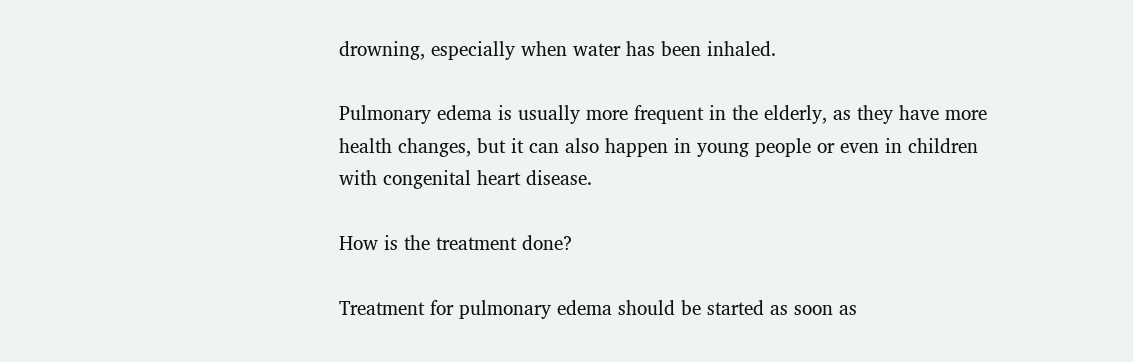drowning, especially when water has been inhaled.

Pulmonary edema is usually more frequent in the elderly, as they have more health changes, but it can also happen in young people or even in children with congenital heart disease.

How is the treatment done?

Treatment for pulmonary edema should be started as soon as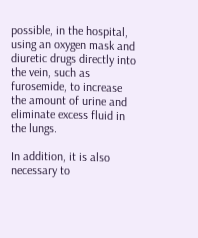possible, in the hospital, using an oxygen mask and diuretic drugs directly into the vein, such as furosemide, to increase the amount of urine and eliminate excess fluid in the lungs.

In addition, it is also necessary to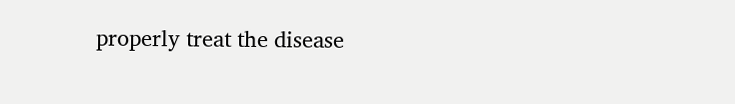properly treat the disease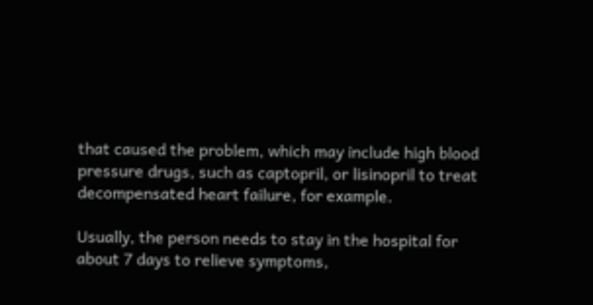that caused the problem, which may include high blood pressure drugs, such as captopril, or lisinopril to treat decompensated heart failure, for example.

Usually, the person needs to stay in the hospital for about 7 days to relieve symptoms,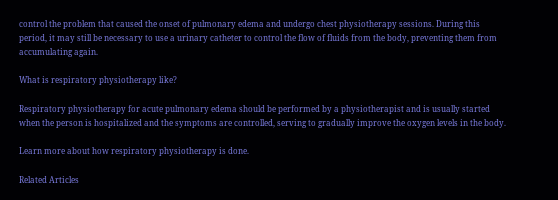control the problem that caused the onset of pulmonary edema and undergo chest physiotherapy sessions. During this period, it may still be necessary to use a urinary catheter to control the flow of fluids from the body, preventing them from accumulating again.

What is respiratory physiotherapy like?

Respiratory physiotherapy for acute pulmonary edema should be performed by a physiotherapist and is usually started when the person is hospitalized and the symptoms are controlled, serving to gradually improve the oxygen levels in the body.

Learn more about how respiratory physiotherapy is done.

Related Articles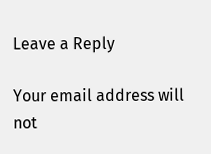Leave a Reply

Your email address will not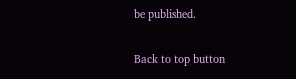be published.

Back to top button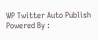WP Twitter Auto Publish Powered By :